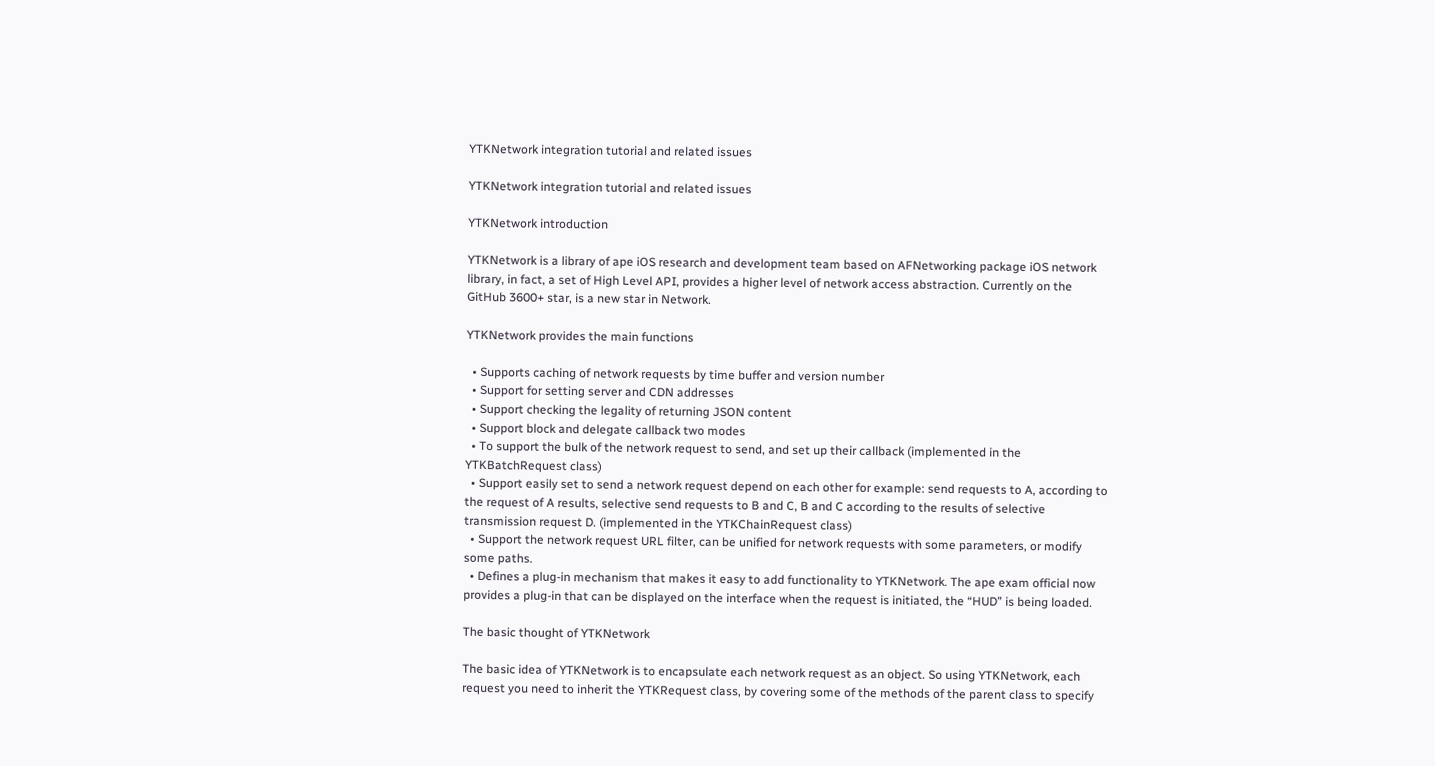YTKNetwork integration tutorial and related issues

YTKNetwork integration tutorial and related issues

YTKNetwork introduction

YTKNetwork is a library of ape iOS research and development team based on AFNetworking package iOS network library, in fact, a set of High Level API, provides a higher level of network access abstraction. Currently on the GitHub 3600+ star, is a new star in Network.

YTKNetwork provides the main functions

  • Supports caching of network requests by time buffer and version number
  • Support for setting server and CDN addresses
  • Support checking the legality of returning JSON content
  • Support block and delegate callback two modes
  • To support the bulk of the network request to send, and set up their callback (implemented in the YTKBatchRequest class)
  • Support easily set to send a network request depend on each other for example: send requests to A, according to the request of A results, selective send requests to B and C, B and C according to the results of selective transmission request D. (implemented in the YTKChainRequest class)
  • Support the network request URL filter, can be unified for network requests with some parameters, or modify some paths.
  • Defines a plug-in mechanism that makes it easy to add functionality to YTKNetwork. The ape exam official now provides a plug-in that can be displayed on the interface when the request is initiated, the “HUD” is being loaded.

The basic thought of YTKNetwork

The basic idea of YTKNetwork is to encapsulate each network request as an object. So using YTKNetwork, each request you need to inherit the YTKRequest class, by covering some of the methods of the parent class to specify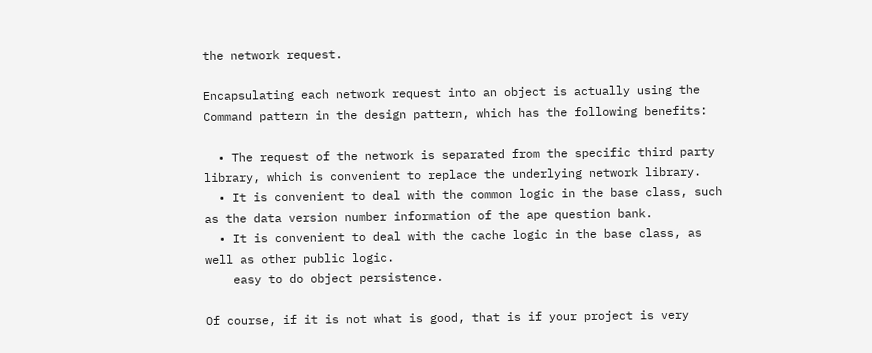the network request.

Encapsulating each network request into an object is actually using the Command pattern in the design pattern, which has the following benefits:

  • The request of the network is separated from the specific third party library, which is convenient to replace the underlying network library.
  • It is convenient to deal with the common logic in the base class, such as the data version number information of the ape question bank.
  • It is convenient to deal with the cache logic in the base class, as well as other public logic.
    easy to do object persistence.

Of course, if it is not what is good, that is if your project is very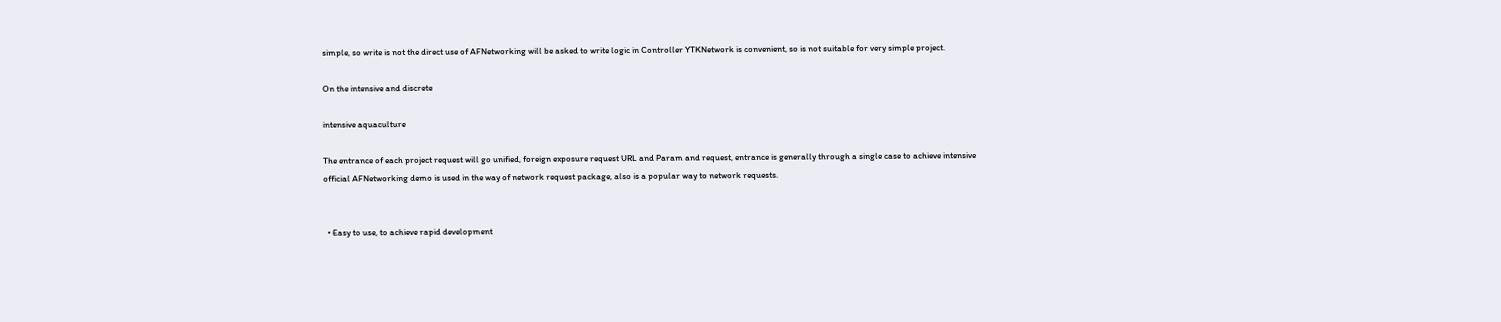simple, so write is not the direct use of AFNetworking will be asked to write logic in Controller YTKNetwork is convenient, so is not suitable for very simple project.

On the intensive and discrete

intensive aquaculture

The entrance of each project request will go unified, foreign exposure request URL and Param and request, entrance is generally through a single case to achieve intensive official AFNetworking demo is used in the way of network request package, also is a popular way to network requests.


  • Easy to use, to achieve rapid development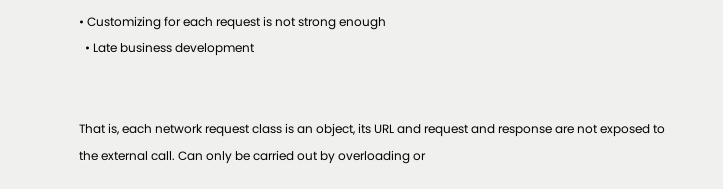• Customizing for each request is not strong enough
  • Late business development


That is, each network request class is an object, its URL and request and response are not exposed to the external call. Can only be carried out by overloading or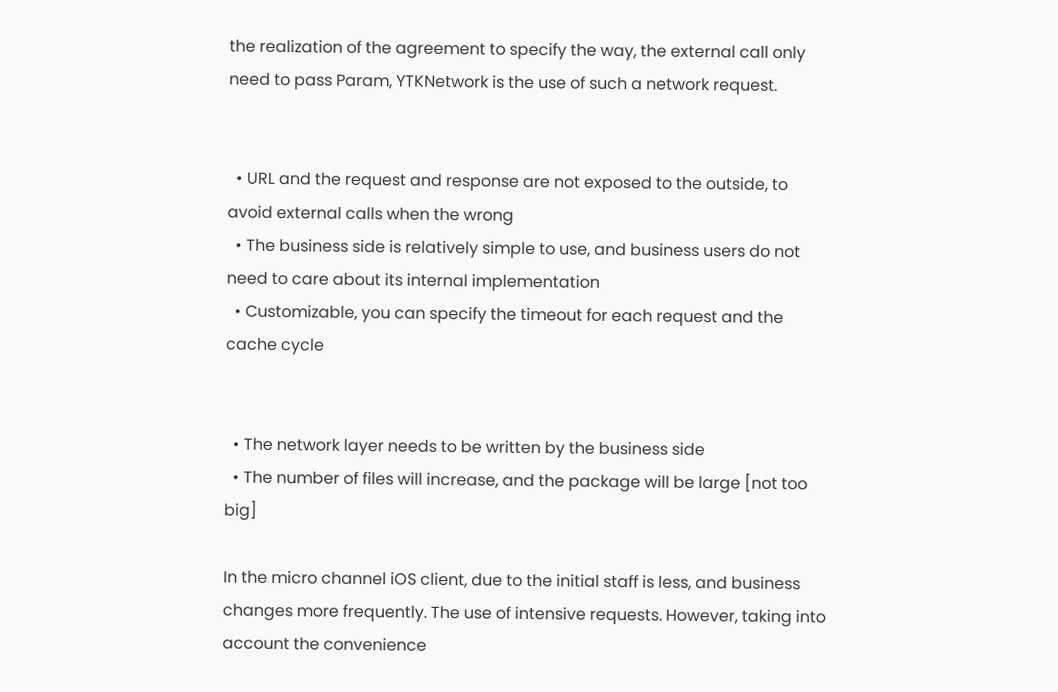the realization of the agreement to specify the way, the external call only need to pass Param, YTKNetwork is the use of such a network request.


  • URL and the request and response are not exposed to the outside, to avoid external calls when the wrong
  • The business side is relatively simple to use, and business users do not need to care about its internal implementation
  • Customizable, you can specify the timeout for each request and the cache cycle


  • The network layer needs to be written by the business side
  • The number of files will increase, and the package will be large [not too big]

In the micro channel iOS client, due to the initial staff is less, and business changes more frequently. The use of intensive requests. However, taking into account the convenience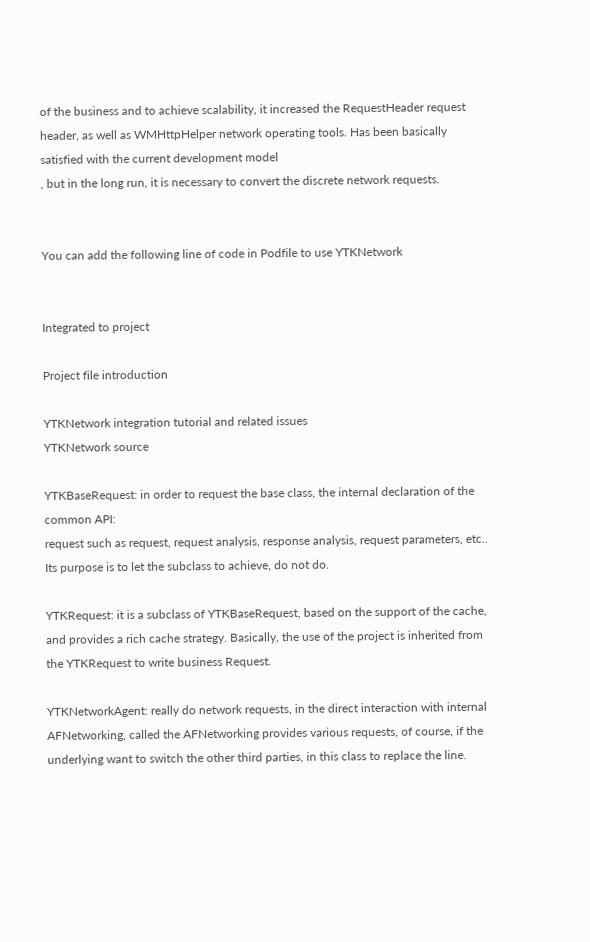of the business and to achieve scalability, it increased the RequestHeader request header, as well as WMHttpHelper network operating tools. Has been basically satisfied with the current development model
, but in the long run, it is necessary to convert the discrete network requests.


You can add the following line of code in Podfile to use YTKNetwork


Integrated to project

Project file introduction

YTKNetwork integration tutorial and related issues
YTKNetwork source

YTKBaseRequest: in order to request the base class, the internal declaration of the common API:
request such as request, request analysis, response analysis, request parameters, etc.. Its purpose is to let the subclass to achieve, do not do.

YTKRequest: it is a subclass of YTKBaseRequest, based on the support of the cache, and provides a rich cache strategy. Basically, the use of the project is inherited from the YTKRequest to write business Request.

YTKNetworkAgent: really do network requests, in the direct interaction with internal AFNetworking, called the AFNetworking provides various requests, of course, if the underlying want to switch the other third parties, in this class to replace the line.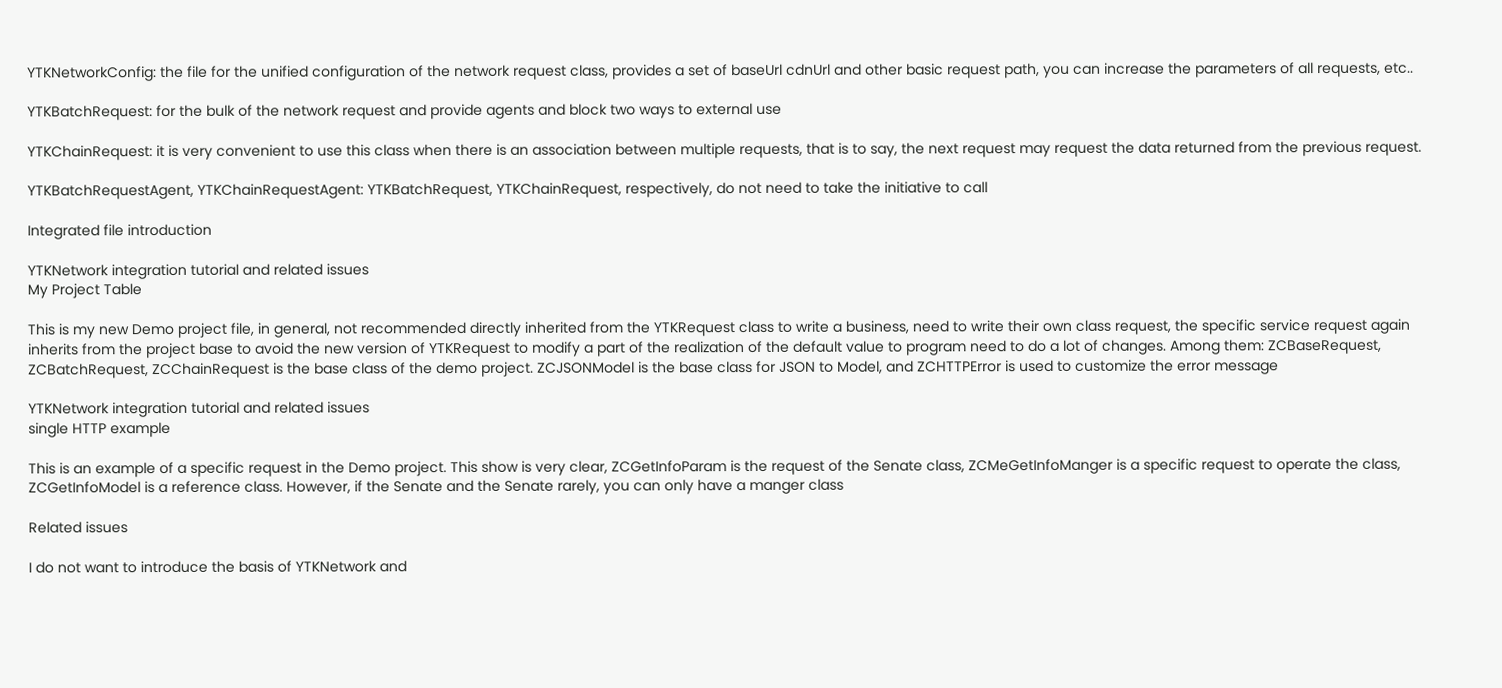YTKNetworkConfig: the file for the unified configuration of the network request class, provides a set of baseUrl cdnUrl and other basic request path, you can increase the parameters of all requests, etc..

YTKBatchRequest: for the bulk of the network request and provide agents and block two ways to external use

YTKChainRequest: it is very convenient to use this class when there is an association between multiple requests, that is to say, the next request may request the data returned from the previous request.

YTKBatchRequestAgent, YTKChainRequestAgent: YTKBatchRequest, YTKChainRequest, respectively, do not need to take the initiative to call

Integrated file introduction

YTKNetwork integration tutorial and related issues
My Project Table

This is my new Demo project file, in general, not recommended directly inherited from the YTKRequest class to write a business, need to write their own class request, the specific service request again inherits from the project base to avoid the new version of YTKRequest to modify a part of the realization of the default value to program need to do a lot of changes. Among them: ZCBaseRequest, ZCBatchRequest, ZCChainRequest is the base class of the demo project. ZCJSONModel is the base class for JSON to Model, and ZCHTTPError is used to customize the error message

YTKNetwork integration tutorial and related issues
single HTTP example

This is an example of a specific request in the Demo project. This show is very clear, ZCGetInfoParam is the request of the Senate class, ZCMeGetInfoManger is a specific request to operate the class, ZCGetInfoModel is a reference class. However, if the Senate and the Senate rarely, you can only have a manger class

Related issues

I do not want to introduce the basis of YTKNetwork and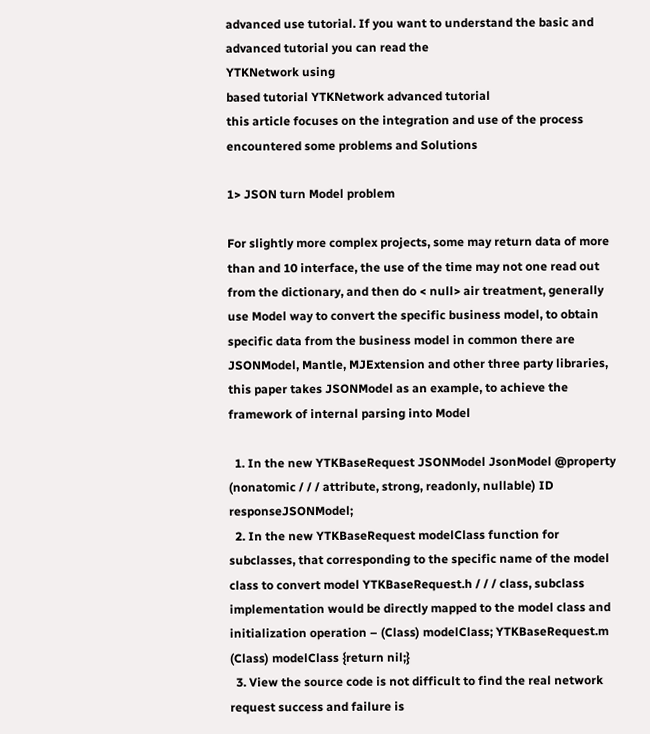advanced use tutorial. If you want to understand the basic and advanced tutorial you can read the
YTKNetwork using
based tutorial YTKNetwork advanced tutorial
this article focuses on the integration and use of the process encountered some problems and Solutions

1> JSON turn Model problem

For slightly more complex projects, some may return data of more than and 10 interface, the use of the time may not one read out from the dictionary, and then do < null> air treatment, generally use Model way to convert the specific business model, to obtain specific data from the business model in common there are JSONModel, Mantle, MJExtension and other three party libraries, this paper takes JSONModel as an example, to achieve the framework of internal parsing into Model

  1. In the new YTKBaseRequest JSONModel JsonModel @property (nonatomic / / / attribute, strong, readonly, nullable) ID responseJSONModel;
  2. In the new YTKBaseRequest modelClass function for subclasses, that corresponding to the specific name of the model class to convert model YTKBaseRequest.h / / / class, subclass implementation would be directly mapped to the model class and initialization operation – (Class) modelClass; YTKBaseRequest.m (Class) modelClass {return nil;}
  3. View the source code is not difficult to find the real network request success and failure is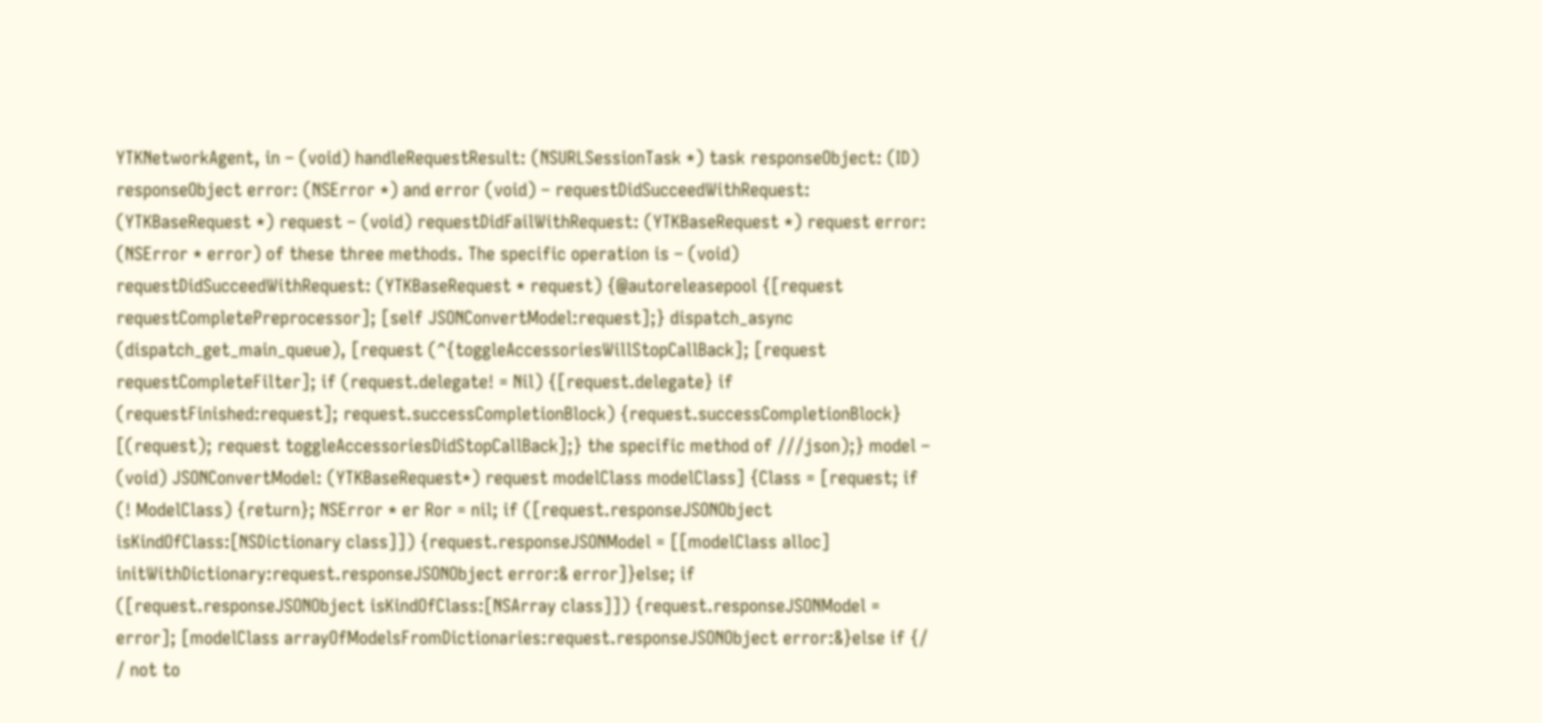YTKNetworkAgent, in – (void) handleRequestResult: (NSURLSessionTask *) task responseObject: (ID) responseObject error: (NSError *) and error (void) – requestDidSucceedWithRequest: (YTKBaseRequest *) request – (void) requestDidFailWithRequest: (YTKBaseRequest *) request error: (NSError * error) of these three methods. The specific operation is – (void) requestDidSucceedWithRequest: (YTKBaseRequest * request) {@autoreleasepool {[request requestCompletePreprocessor]; [self JSONConvertModel:request];} dispatch_async (dispatch_get_main_queue), [request (^{toggleAccessoriesWillStopCallBack]; [request requestCompleteFilter]; if (request.delegate! = Nil) {[request.delegate} if (requestFinished:request]; request.successCompletionBlock) {request.successCompletionBlock} [(request); request toggleAccessoriesDidStopCallBack];} the specific method of ///json);} model – (void) JSONConvertModel: (YTKBaseRequest*) request modelClass modelClass] {Class = [request; if (! ModelClass) {return}; NSError * er Ror = nil; if ([request.responseJSONObject isKindOfClass:[NSDictionary class]]) {request.responseJSONModel = [[modelClass alloc] initWithDictionary:request.responseJSONObject error:& error]}else; if ([request.responseJSONObject isKindOfClass:[NSArray class]]) {request.responseJSONModel = error]; [modelClass arrayOfModelsFromDictionaries:request.responseJSONObject error:&}else if {/ / not to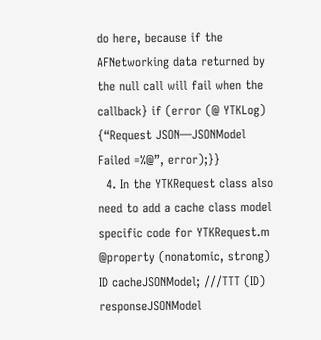do here, because if the AFNetworking data returned by the null call will fail when the callback} if (error (@ YTKLog) {“Request JSON—JSONModel Failed =%@”, error);}}
  4. In the YTKRequest class also need to add a cache class model specific code for YTKRequest.m @property (nonatomic, strong) ID cacheJSONModel; ///TTT (ID) responseJSONModel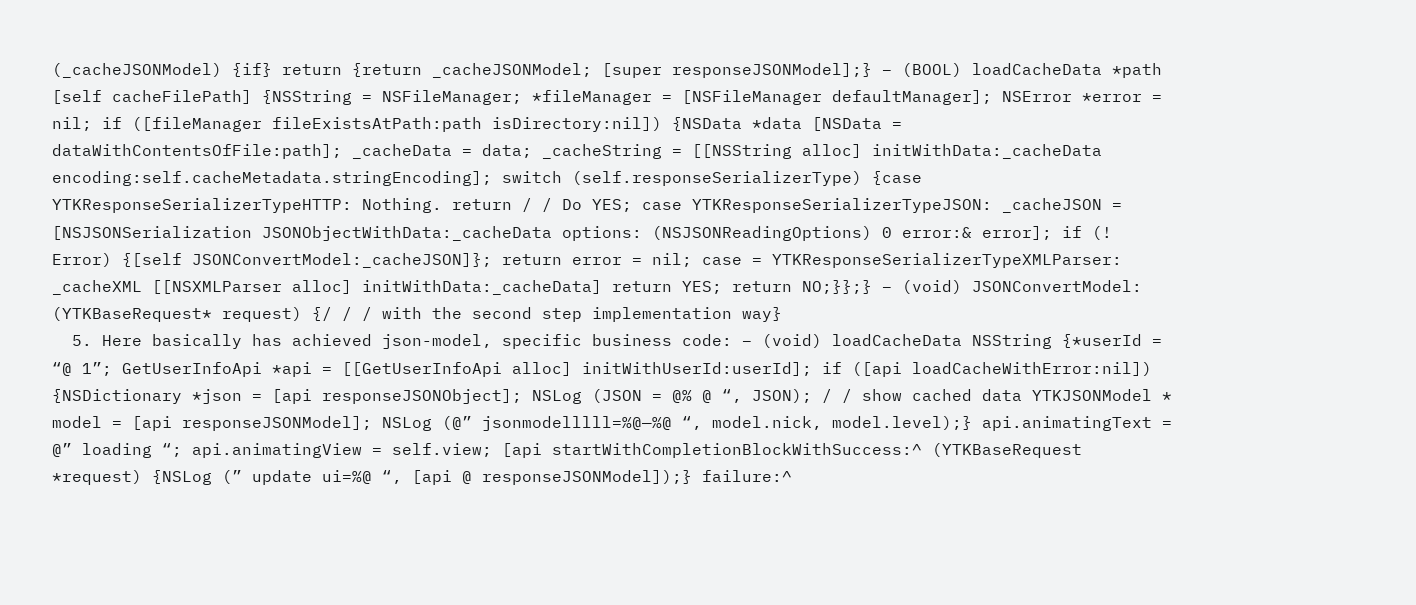(_cacheJSONModel) {if} return {return _cacheJSONModel; [super responseJSONModel];} – (BOOL) loadCacheData *path [self cacheFilePath] {NSString = NSFileManager; *fileManager = [NSFileManager defaultManager]; NSError *error = nil; if ([fileManager fileExistsAtPath:path isDirectory:nil]) {NSData *data [NSData = dataWithContentsOfFile:path]; _cacheData = data; _cacheString = [[NSString alloc] initWithData:_cacheData encoding:self.cacheMetadata.stringEncoding]; switch (self.responseSerializerType) {case YTKResponseSerializerTypeHTTP: Nothing. return / / Do YES; case YTKResponseSerializerTypeJSON: _cacheJSON = [NSJSONSerialization JSONObjectWithData:_cacheData options: (NSJSONReadingOptions) 0 error:& error]; if (! Error) {[self JSONConvertModel:_cacheJSON]}; return error = nil; case = YTKResponseSerializerTypeXMLParser: _cacheXML [[NSXMLParser alloc] initWithData:_cacheData] return YES; return NO;}};} – (void) JSONConvertModel: (YTKBaseRequest* request) {/ / / with the second step implementation way}
  5. Here basically has achieved json-model, specific business code: – (void) loadCacheData NSString {*userId = “@ 1”; GetUserInfoApi *api = [[GetUserInfoApi alloc] initWithUserId:userId]; if ([api loadCacheWithError:nil]) {NSDictionary *json = [api responseJSONObject]; NSLog (JSON = @% @ “, JSON); / / show cached data YTKJSONModel * model = [api responseJSONModel]; NSLog (@” jsonmodelllll=%@—%@ “, model.nick, model.level);} api.animatingText = @” loading “; api.animatingView = self.view; [api startWithCompletionBlockWithSuccess:^ (YTKBaseRequest *request) {NSLog (” update ui=%@ “, [api @ responseJSONModel]);} failure:^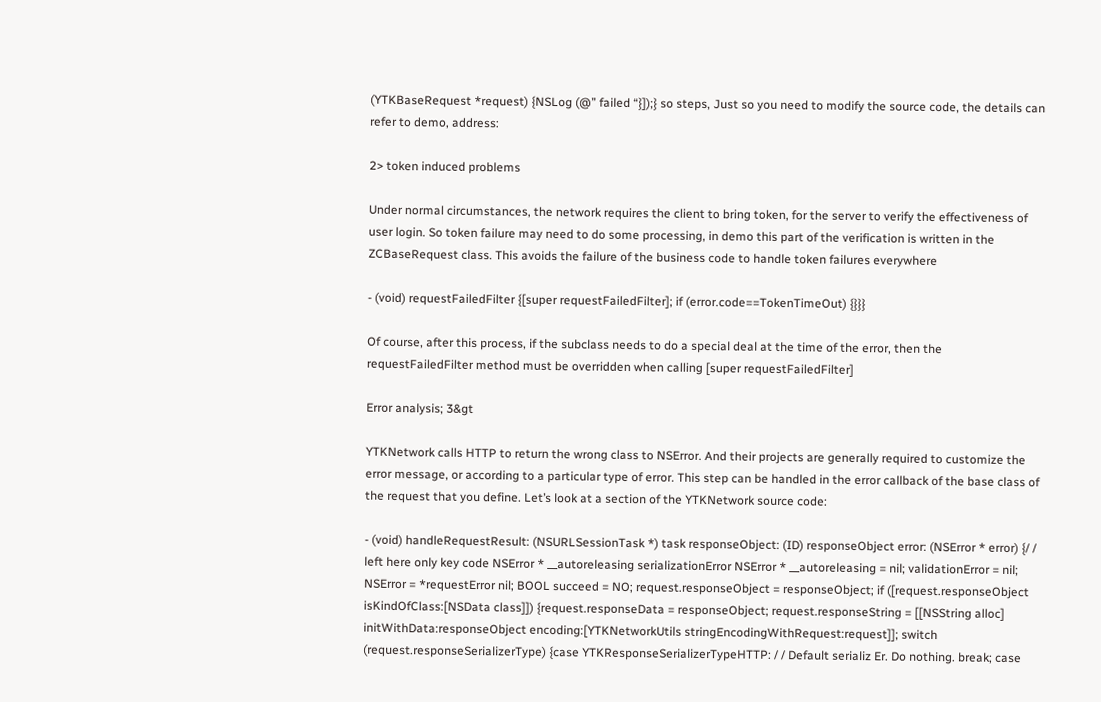(YTKBaseRequest *request) {NSLog (@” failed “}]);} so steps, Just so you need to modify the source code, the details can refer to demo, address:

2> token induced problems

Under normal circumstances, the network requires the client to bring token, for the server to verify the effectiveness of user login. So token failure may need to do some processing, in demo this part of the verification is written in the ZCBaseRequest class. This avoids the failure of the business code to handle token failures everywhere

- (void) requestFailedFilter {[super requestFailedFilter]; if (error.code==TokenTimeOut) {}}}

Of course, after this process, if the subclass needs to do a special deal at the time of the error, then the requestFailedFilter method must be overridden when calling [super requestFailedFilter]

Error analysis; 3&gt

YTKNetwork calls HTTP to return the wrong class to NSError. And their projects are generally required to customize the error message, or according to a particular type of error. This step can be handled in the error callback of the base class of the request that you define. Let’s look at a section of the YTKNetwork source code:

- (void) handleRequestResult: (NSURLSessionTask *) task responseObject: (ID) responseObject error: (NSError * error) {/ / left here only key code NSError * __autoreleasing serializationError NSError * __autoreleasing = nil; validationError = nil; NSError = *requestError nil; BOOL succeed = NO; request.responseObject = responseObject; if ([request.responseObject isKindOfClass:[NSData class]]) {request.responseData = responseObject; request.responseString = [[NSString alloc] initWithData:responseObject encoding:[YTKNetworkUtils stringEncodingWithRequest:request]]; switch (request.responseSerializerType) {case YTKResponseSerializerTypeHTTP: / / Default serializ Er. Do nothing. break; case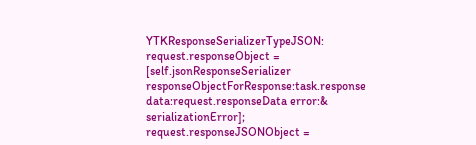YTKResponseSerializerTypeJSON: request.responseObject = [self.jsonResponseSerializer responseObjectForResponse:task.response data:request.responseData error:& serializationError]; request.responseJSONObject =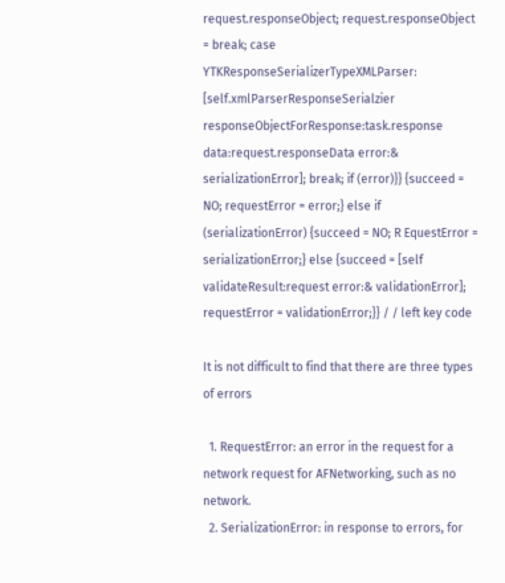request.responseObject; request.responseObject = break; case YTKResponseSerializerTypeXMLParser: [self.xmlParserResponseSerialzier responseObjectForResponse:task.response data:request.responseData error:& serializationError]; break; if (error)}} {succeed = NO; requestError = error;} else if (serializationError) {succeed = NO; R EquestError = serializationError;} else {succeed = [self validateResult:request error:& validationError]; requestError = validationError;}} / / left key code

It is not difficult to find that there are three types of errors

  1. RequestError: an error in the request for a network request for AFNetworking, such as no network.
  2. SerializationError: in response to errors, for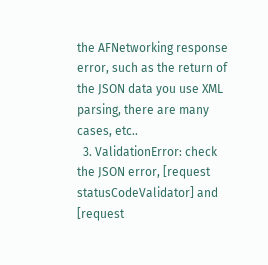the AFNetworking response error, such as the return of the JSON data you use XML parsing, there are many cases, etc..
  3. ValidationError: check the JSON error, [request statusCodeValidator] and [request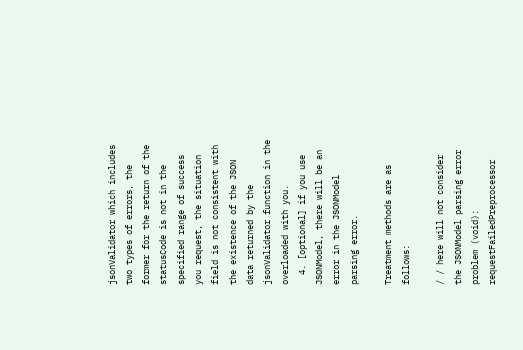jsonValidator which includes two types of errors, the former for the return of the statusCode is not in the specified range of success you request, the situation field is not consistent with the existence of the JSON data returned by the jsonValidator function in the overloaded with you.
  4. [optional] if you use JSONModel, there will be an error in the JSONModel parsing error.

Treatment methods are as follows:

/ / here will not consider the JSONModel parsing error problem (void): requestFailedPreprocessor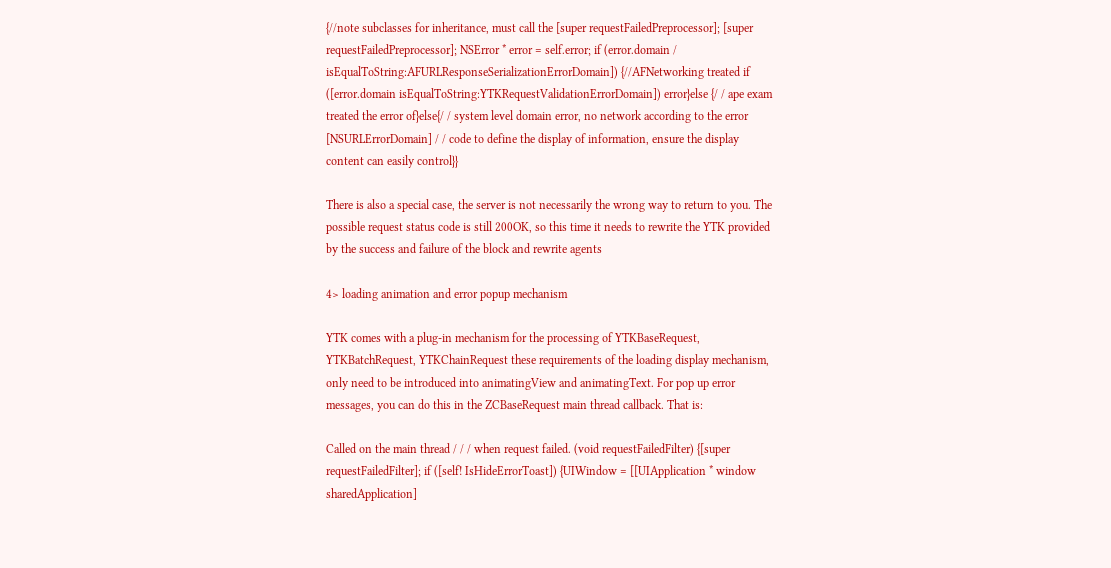{//note subclasses for inheritance, must call the [super requestFailedPreprocessor]; [super requestFailedPreprocessor]; NSError * error = self.error; if (error.domain / isEqualToString:AFURLResponseSerializationErrorDomain]) {//AFNetworking treated if ([error.domain isEqualToString:YTKRequestValidationErrorDomain]) error}else {/ / ape exam treated the error of}else{/ / system level domain error, no network according to the error [NSURLErrorDomain] / / code to define the display of information, ensure the display content can easily control}}

There is also a special case, the server is not necessarily the wrong way to return to you. The possible request status code is still 200OK, so this time it needs to rewrite the YTK provided by the success and failure of the block and rewrite agents

4> loading animation and error popup mechanism

YTK comes with a plug-in mechanism for the processing of YTKBaseRequest, YTKBatchRequest, YTKChainRequest these requirements of the loading display mechanism, only need to be introduced into animatingView and animatingText. For pop up error messages, you can do this in the ZCBaseRequest main thread callback. That is:

Called on the main thread / / / when request failed. (void requestFailedFilter) {[super requestFailedFilter]; if ([self! IsHideErrorToast]) {UIWindow = [[UIApplication * window sharedApplication]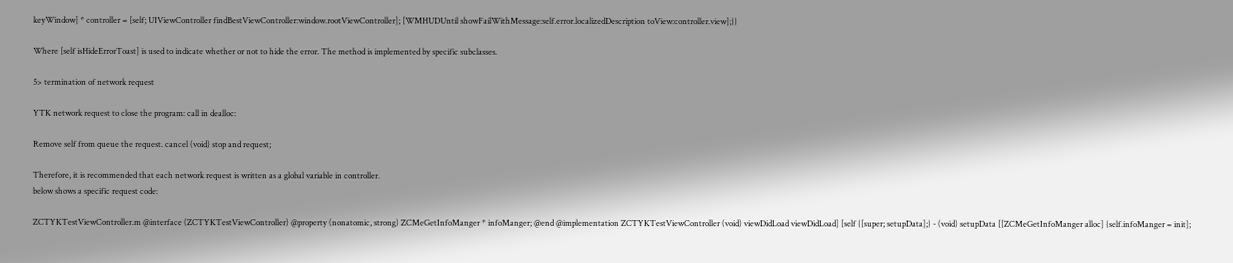keyWindow] * controller = [self; UIViewController findBestViewController:window.rootViewController]; [WMHUDUntil showFailWithMessage:self.error.localizedDescription toView:controller.view];}}

Where [self isHideErrorToast] is used to indicate whether or not to hide the error. The method is implemented by specific subclasses.

5> termination of network request

YTK network request to close the program: call in dealloc:

Remove self from queue the request. cancel (void) stop and request;

Therefore, it is recommended that each network request is written as a global variable in controller.
below shows a specific request code:

ZCTYKTestViewController.m @interface (ZCTYKTestViewController) @property (nonatomic, strong) ZCMeGetInfoManger * infoManger; @end @implementation ZCTYKTestViewController (void) viewDidLoad viewDidLoad] [self {[super; setupData];} - (void) setupData [[ZCMeGetInfoManger alloc] {self.infoManger = init];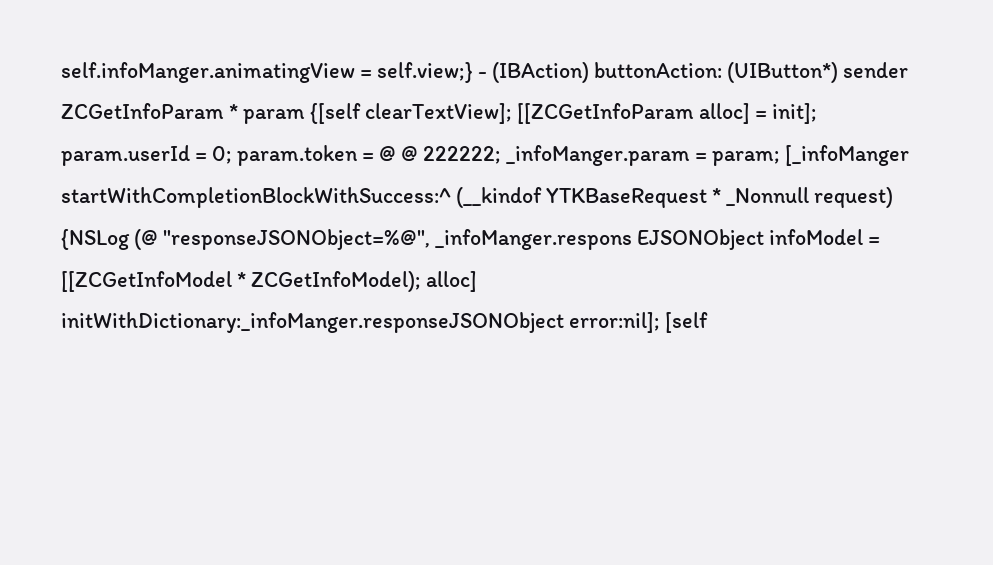self.infoManger.animatingView = self.view;} - (IBAction) buttonAction: (UIButton*) sender ZCGetInfoParam * param {[self clearTextView]; [[ZCGetInfoParam alloc] = init]; param.userId = 0; param.token = @ @ 222222; _infoManger.param = param; [_infoManger startWithCompletionBlockWithSuccess:^ (__kindof YTKBaseRequest * _Nonnull request) {NSLog (@ "responseJSONObject=%@", _infoManger.respons EJSONObject infoModel = [[ZCGetInfoModel * ZCGetInfoModel); alloc] initWithDictionary:_infoManger.responseJSONObject error:nil]; [self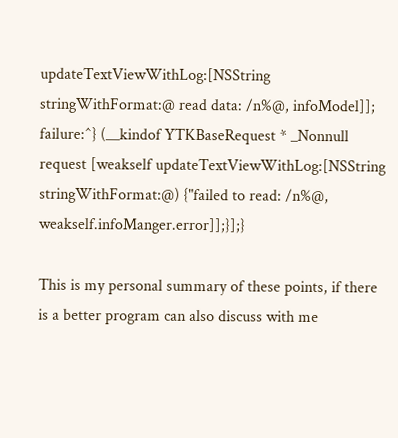updateTextViewWithLog:[NSString stringWithFormat:@ read data: /n%@, infoModel]]; failure:^} (__kindof YTKBaseRequest * _Nonnull request [weakself updateTextViewWithLog:[NSString stringWithFormat:@) {"failed to read: /n%@, weakself.infoManger.error]];}];}

This is my personal summary of these points, if there is a better program can also discuss with me